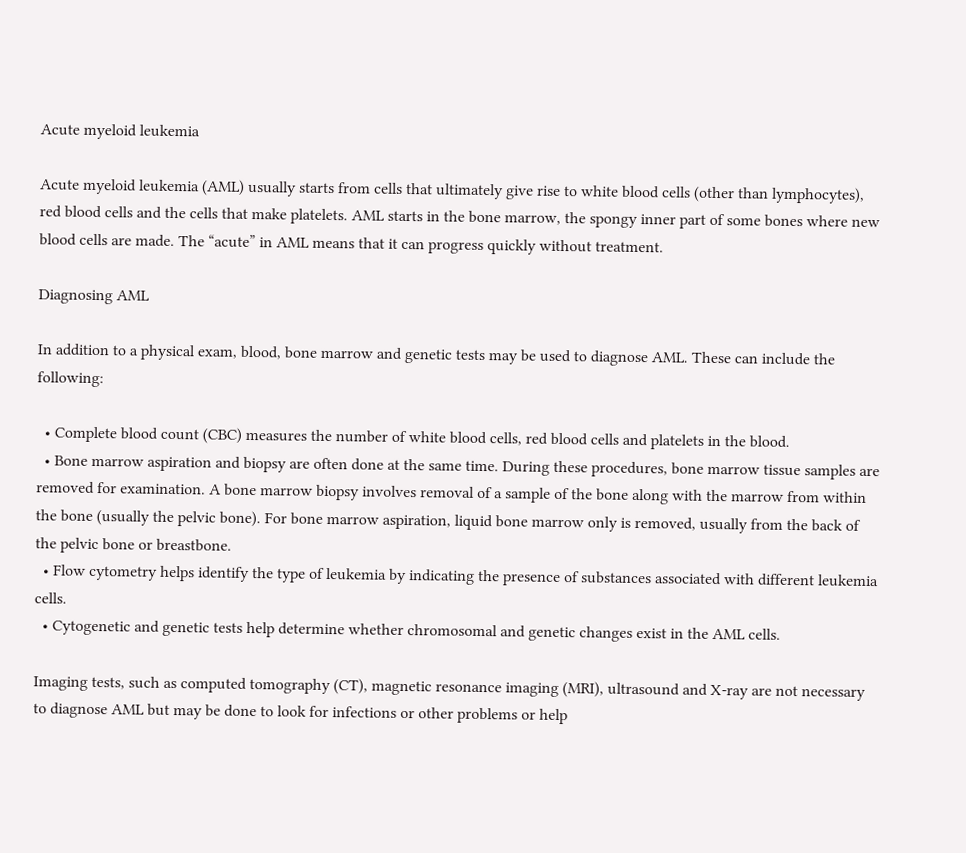Acute myeloid leukemia

Acute myeloid leukemia (AML) usually starts from cells that ultimately give rise to white blood cells (other than lymphocytes), red blood cells and the cells that make platelets. AML starts in the bone marrow, the spongy inner part of some bones where new blood cells are made. The “acute” in AML means that it can progress quickly without treatment.

Diagnosing AML

In addition to a physical exam, blood, bone marrow and genetic tests may be used to diagnose AML. These can include the following:

  • Complete blood count (CBC) measures the number of white blood cells, red blood cells and platelets in the blood.
  • Bone marrow aspiration and biopsy are often done at the same time. During these procedures, bone marrow tissue samples are removed for examination. A bone marrow biopsy involves removal of a sample of the bone along with the marrow from within the bone (usually the pelvic bone). For bone marrow aspiration, liquid bone marrow only is removed, usually from the back of the pelvic bone or breastbone.
  • Flow cytometry helps identify the type of leukemia by indicating the presence of substances associated with different leukemia cells.
  • Cytogenetic and genetic tests help determine whether chromosomal and genetic changes exist in the AML cells.

Imaging tests, such as computed tomography (CT), magnetic resonance imaging (MRI), ultrasound and X-ray are not necessary to diagnose AML but may be done to look for infections or other problems or help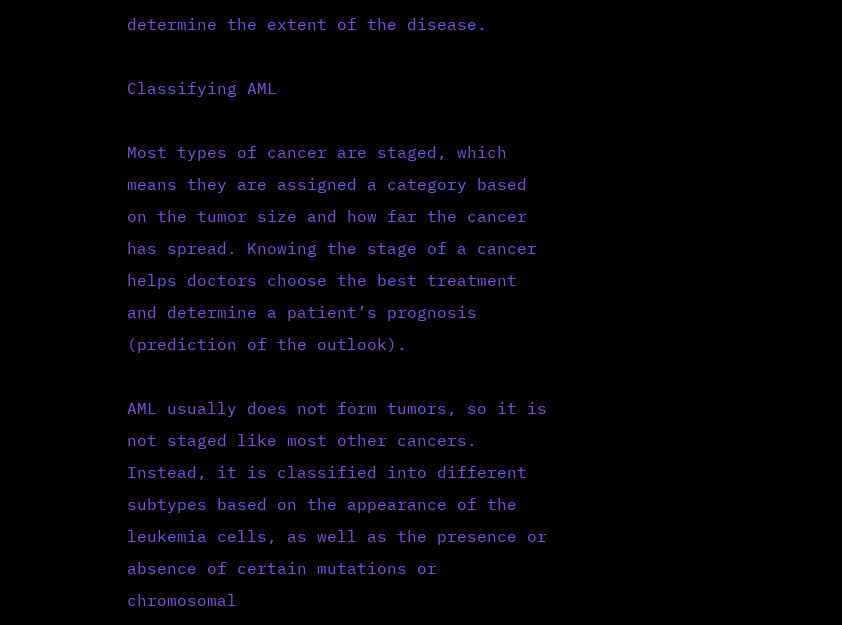determine the extent of the disease.

Classifying AML

Most types of cancer are staged, which means they are assigned a category based on the tumor size and how far the cancer has spread. Knowing the stage of a cancer helps doctors choose the best treatment and determine a patient’s prognosis (prediction of the outlook).

AML usually does not form tumors, so it is not staged like most other cancers. Instead, it is classified into different subtypes based on the appearance of the leukemia cells, as well as the presence or absence of certain mutations or chromosomal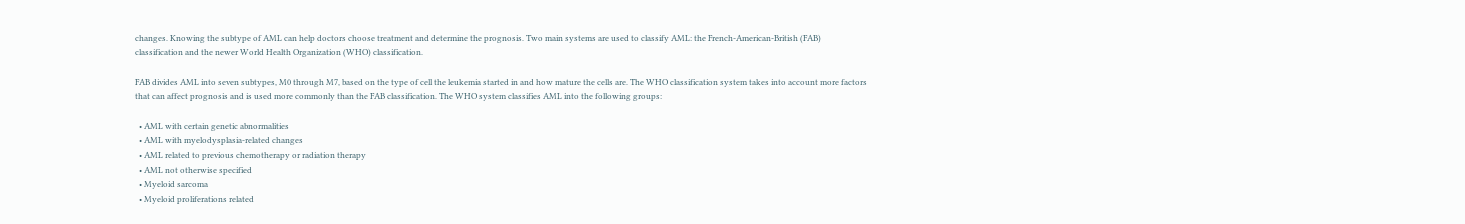changes. Knowing the subtype of AML can help doctors choose treatment and determine the prognosis. Two main systems are used to classify AML: the French-American-British (FAB) classification and the newer World Health Organization (WHO) classification.

FAB divides AML into seven subtypes, M0 through M7, based on the type of cell the leukemia started in and how mature the cells are. The WHO classification system takes into account more factors that can affect prognosis and is used more commonly than the FAB classification. The WHO system classifies AML into the following groups:

  • AML with certain genetic abnormalities
  • AML with myelodysplasia-related changes
  • AML related to previous chemotherapy or radiation therapy
  • AML not otherwise specified
  • Myeloid sarcoma
  • Myeloid proliferations related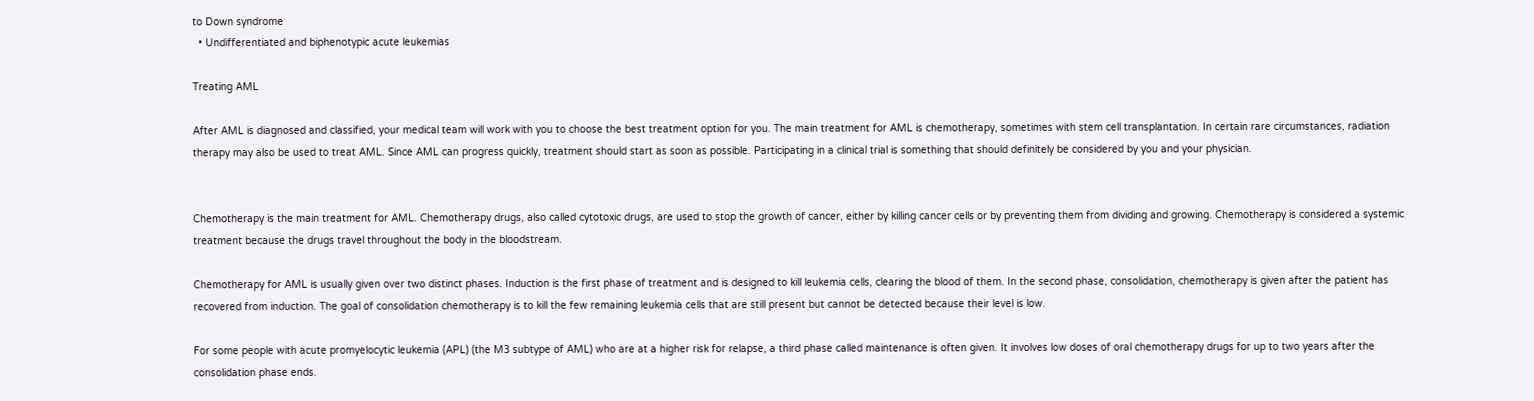to Down syndrome
  • Undifferentiated and biphenotypic acute leukemias

Treating AML

After AML is diagnosed and classified, your medical team will work with you to choose the best treatment option for you. The main treatment for AML is chemotherapy, sometimes with stem cell transplantation. In certain rare circumstances, radiation therapy may also be used to treat AML. Since AML can progress quickly, treatment should start as soon as possible. Participating in a clinical trial is something that should definitely be considered by you and your physician.


Chemotherapy is the main treatment for AML. Chemotherapy drugs, also called cytotoxic drugs, are used to stop the growth of cancer, either by killing cancer cells or by preventing them from dividing and growing. Chemotherapy is considered a systemic treatment because the drugs travel throughout the body in the bloodstream.

Chemotherapy for AML is usually given over two distinct phases. Induction is the first phase of treatment and is designed to kill leukemia cells, clearing the blood of them. In the second phase, consolidation, chemotherapy is given after the patient has recovered from induction. The goal of consolidation chemotherapy is to kill the few remaining leukemia cells that are still present but cannot be detected because their level is low.

For some people with acute promyelocytic leukemia (APL) (the M3 subtype of AML) who are at a higher risk for relapse, a third phase called maintenance is often given. It involves low doses of oral chemotherapy drugs for up to two years after the consolidation phase ends.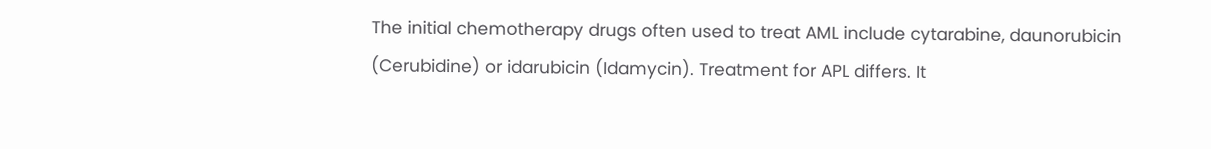The initial chemotherapy drugs often used to treat AML include cytarabine, daunorubicin (Cerubidine) or idarubicin (Idamycin). Treatment for APL differs. It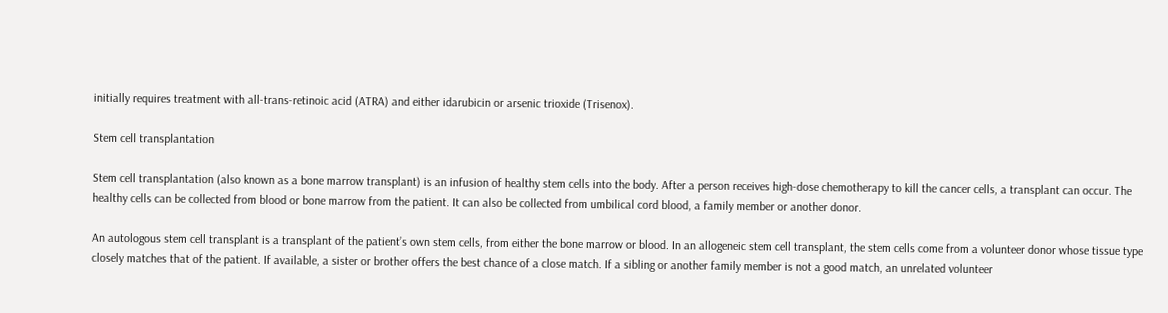initially requires treatment with all-trans-retinoic acid (ATRA) and either idarubicin or arsenic trioxide (Trisenox).

Stem cell transplantation

Stem cell transplantation (also known as a bone marrow transplant) is an infusion of healthy stem cells into the body. After a person receives high-dose chemotherapy to kill the cancer cells, a transplant can occur. The healthy cells can be collected from blood or bone marrow from the patient. It can also be collected from umbilical cord blood, a family member or another donor.

An autologous stem cell transplant is a transplant of the patient’s own stem cells, from either the bone marrow or blood. In an allogeneic stem cell transplant, the stem cells come from a volunteer donor whose tissue type closely matches that of the patient. If available, a sister or brother offers the best chance of a close match. If a sibling or another family member is not a good match, an unrelated volunteer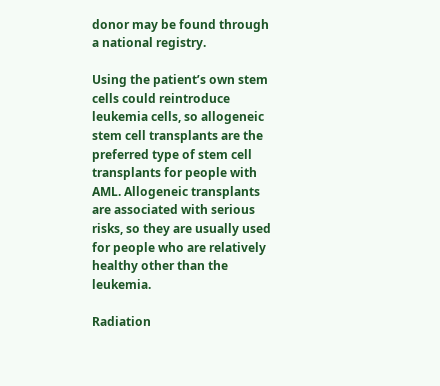donor may be found through a national registry.

Using the patient’s own stem cells could reintroduce leukemia cells, so allogeneic stem cell transplants are the preferred type of stem cell transplants for people with AML. Allogeneic transplants are associated with serious risks, so they are usually used for people who are relatively healthy other than the leukemia.

Radiation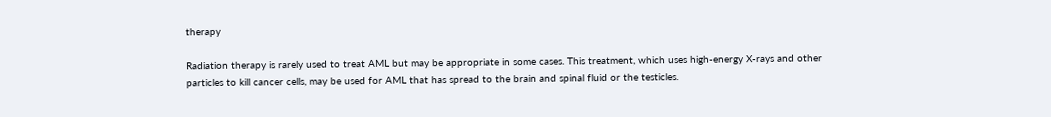therapy

Radiation therapy is rarely used to treat AML but may be appropriate in some cases. This treatment, which uses high-energy X-rays and other particles to kill cancer cells, may be used for AML that has spread to the brain and spinal fluid or the testicles.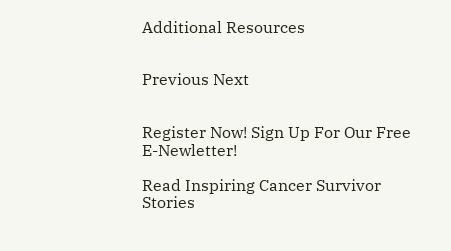Additional Resources


Previous Next


Register Now! Sign Up For Our Free E-Newletter!

Read Inspiring Cancer Survivor Stories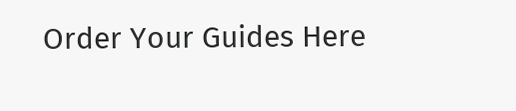Order Your Guides Here